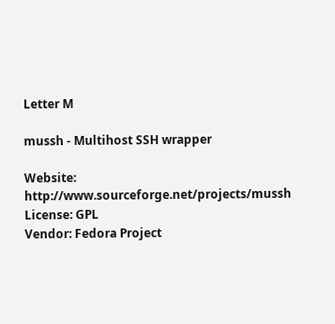Letter M

mussh - Multihost SSH wrapper

Website: http://www.sourceforge.net/projects/mussh
License: GPL
Vendor: Fedora Project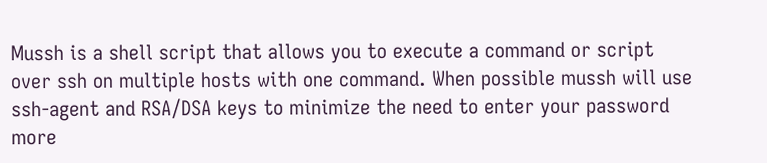Mussh is a shell script that allows you to execute a command or script
over ssh on multiple hosts with one command. When possible mussh will use
ssh-agent and RSA/DSA keys to minimize the need to enter your password
more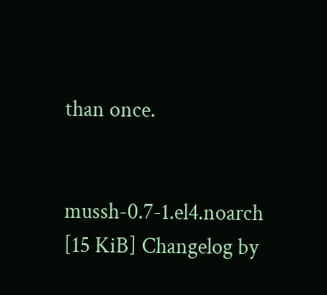than once.


mussh-0.7-1.el4.noarch [15 KiB] Changelog by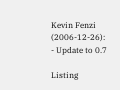Kevin Fenzi (2006-12-26):
- Update to 0.7

Listing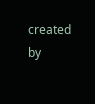created by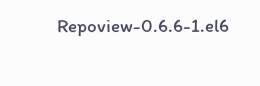Repoview-0.6.6-1.el6